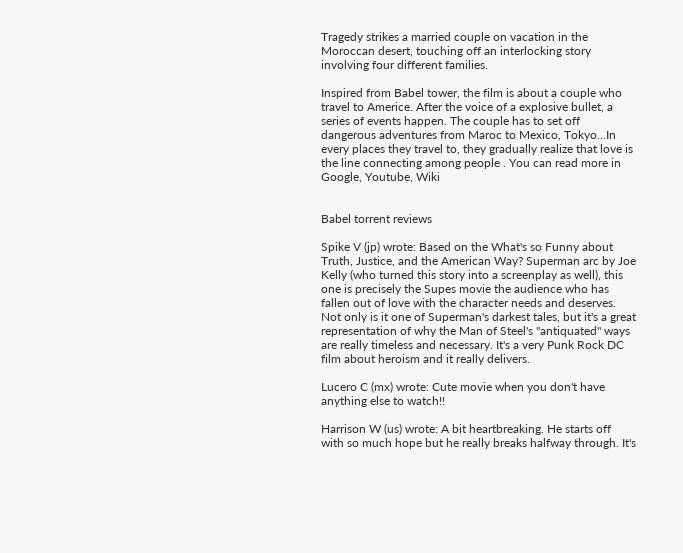Tragedy strikes a married couple on vacation in the Moroccan desert, touching off an interlocking story involving four different families.

Inspired from Babel tower, the film is about a couple who travel to Americe. After the voice of a explosive bullet, a series of events happen. The couple has to set off dangerous adventures from Maroc to Mexico, Tokyo...In every places they travel to, they gradually realize that love is the line connecting among people . You can read more in Google, Youtube, Wiki


Babel torrent reviews

Spike V (jp) wrote: Based on the What's so Funny about Truth, Justice, and the American Way? Superman arc by Joe Kelly (who turned this story into a screenplay as well), this one is precisely the Supes movie the audience who has fallen out of love with the character needs and deserves. Not only is it one of Superman's darkest tales, but it's a great representation of why the Man of Steel's "antiquated" ways are really timeless and necessary. It's a very Punk Rock DC film about heroism and it really delivers.

Lucero C (mx) wrote: Cute movie when you don't have anything else to watch!!

Harrison W (us) wrote: A bit heartbreaking. He starts off with so much hope but he really breaks halfway through. It's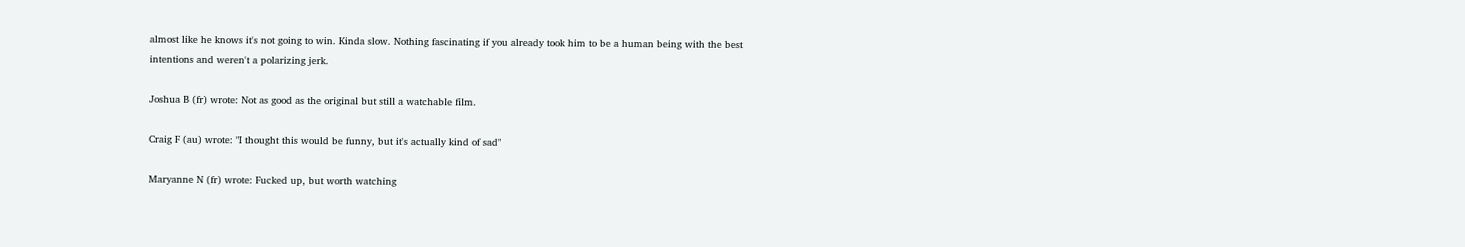almost like he knows it's not going to win. Kinda slow. Nothing fascinating if you already took him to be a human being with the best intentions and weren't a polarizing jerk.

Joshua B (fr) wrote: Not as good as the original but still a watchable film.

Craig F (au) wrote: "I thought this would be funny, but it's actually kind of sad"

Maryanne N (fr) wrote: Fucked up, but worth watching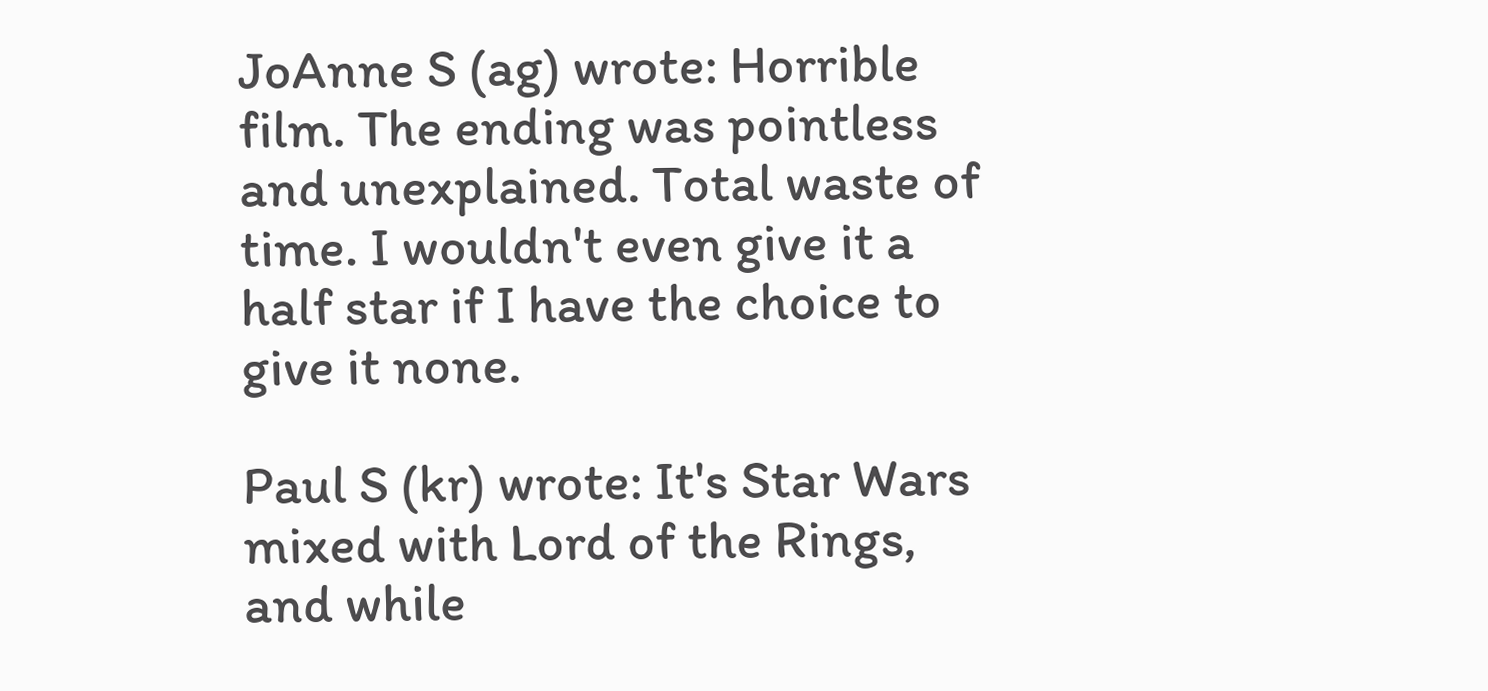JoAnne S (ag) wrote: Horrible film. The ending was pointless and unexplained. Total waste of time. I wouldn't even give it a half star if I have the choice to give it none.

Paul S (kr) wrote: It's Star Wars mixed with Lord of the Rings, and while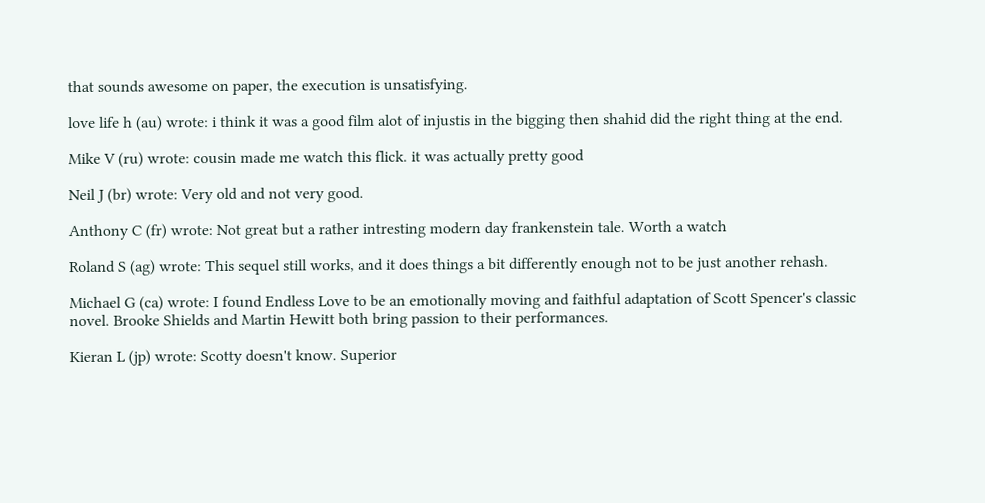that sounds awesome on paper, the execution is unsatisfying.

love life h (au) wrote: i think it was a good film alot of injustis in the bigging then shahid did the right thing at the end.

Mike V (ru) wrote: cousin made me watch this flick. it was actually pretty good

Neil J (br) wrote: Very old and not very good.

Anthony C (fr) wrote: Not great but a rather intresting modern day frankenstein tale. Worth a watch

Roland S (ag) wrote: This sequel still works, and it does things a bit differently enough not to be just another rehash.

Michael G (ca) wrote: I found Endless Love to be an emotionally moving and faithful adaptation of Scott Spencer's classic novel. Brooke Shields and Martin Hewitt both bring passion to their performances.

Kieran L (jp) wrote: Scotty doesn't know. Superior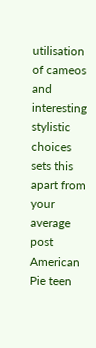utilisation of cameos and interesting stylistic choices sets this apart from your average post American Pie teen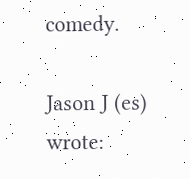comedy.

Jason J (es) wrote: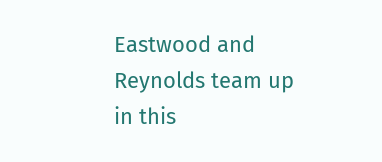Eastwood and Reynolds team up in this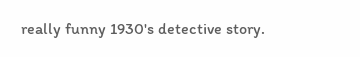really funny 1930's detective story.